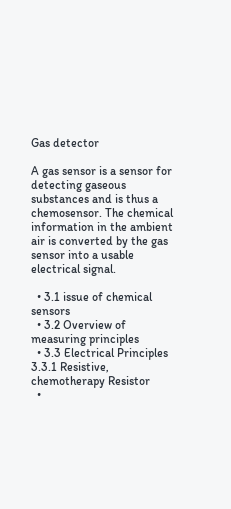Gas detector

A gas sensor is a sensor for detecting gaseous substances and is thus a chemosensor. The chemical information in the ambient air is converted by the gas sensor into a usable electrical signal.

  • 3.1 issue of chemical sensors
  • 3.2 Overview of measuring principles
  • 3.3 Electrical Principles 3.3.1 Resistive, chemotherapy Resistor
  •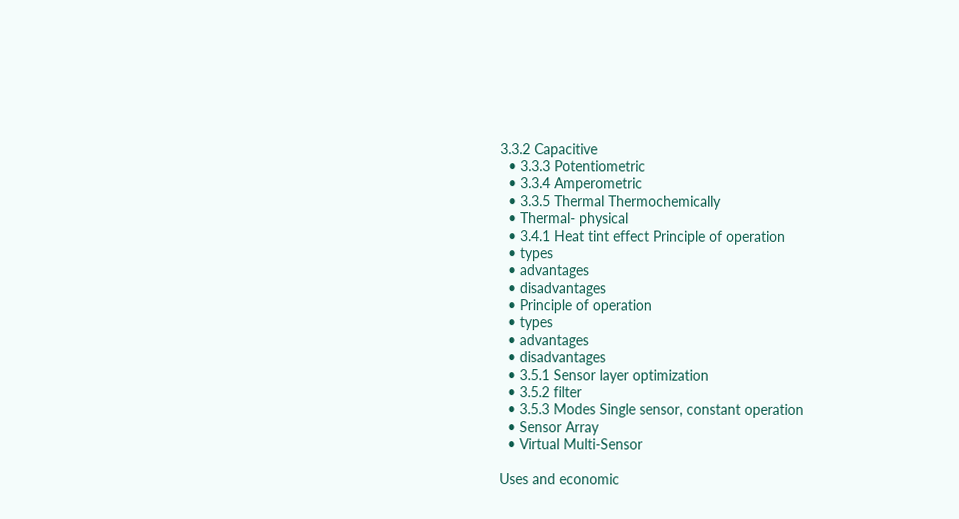3.3.2 Capacitive
  • 3.3.3 Potentiometric
  • 3.3.4 Amperometric
  • 3.3.5 Thermal Thermochemically
  • Thermal- physical
  • 3.4.1 Heat tint effect Principle of operation
  • types
  • advantages
  • disadvantages
  • Principle of operation
  • types
  • advantages
  • disadvantages
  • 3.5.1 Sensor layer optimization
  • 3.5.2 filter
  • 3.5.3 Modes Single sensor, constant operation
  • Sensor Array
  • Virtual Multi-Sensor

Uses and economic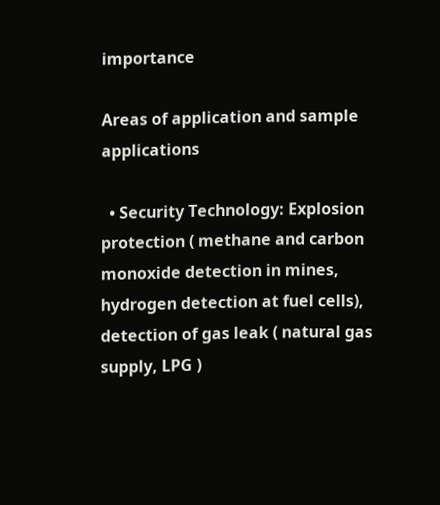importance

Areas of application and sample applications

  • Security Technology: Explosion protection ( methane and carbon monoxide detection in mines, hydrogen detection at fuel cells), detection of gas leak ( natural gas supply, LPG )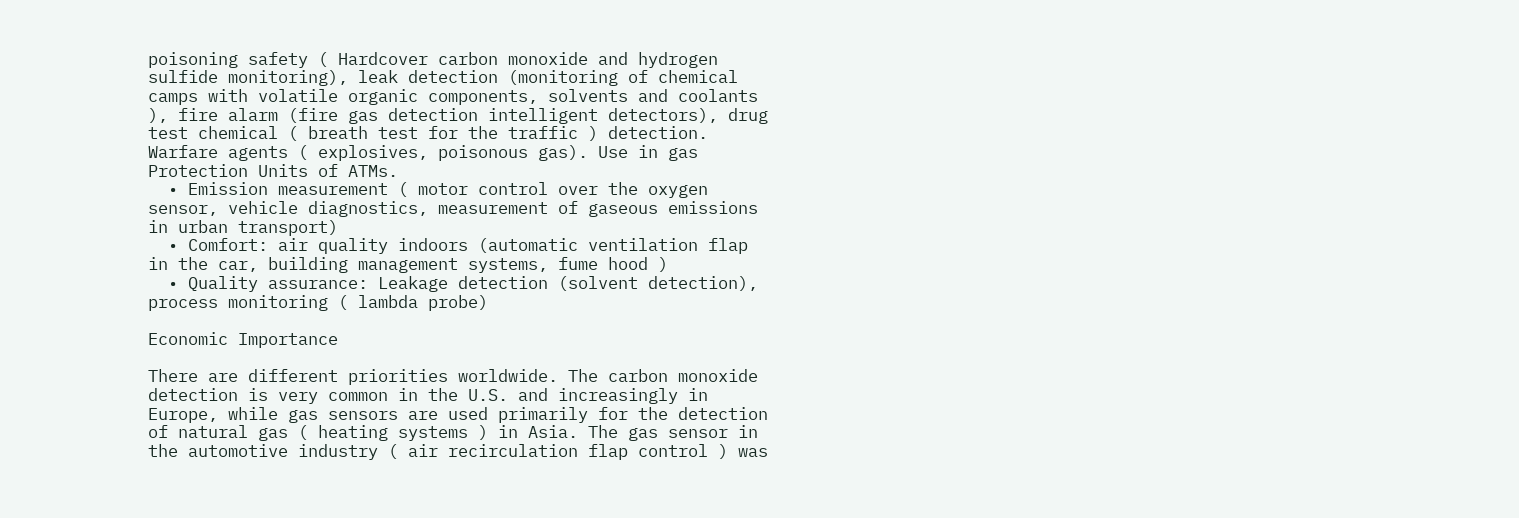poisoning safety ( Hardcover carbon monoxide and hydrogen sulfide monitoring), leak detection (monitoring of chemical camps with volatile organic components, solvents and coolants ), fire alarm (fire gas detection intelligent detectors), drug test chemical ( breath test for the traffic ) detection. Warfare agents ( explosives, poisonous gas). Use in gas Protection Units of ATMs.
  • Emission measurement ( motor control over the oxygen sensor, vehicle diagnostics, measurement of gaseous emissions in urban transport)
  • Comfort: air quality indoors (automatic ventilation flap in the car, building management systems, fume hood )
  • Quality assurance: Leakage detection (solvent detection), process monitoring ( lambda probe)

Economic Importance

There are different priorities worldwide. The carbon monoxide detection is very common in the U.S. and increasingly in Europe, while gas sensors are used primarily for the detection of natural gas ( heating systems ) in Asia. The gas sensor in the automotive industry ( air recirculation flap control ) was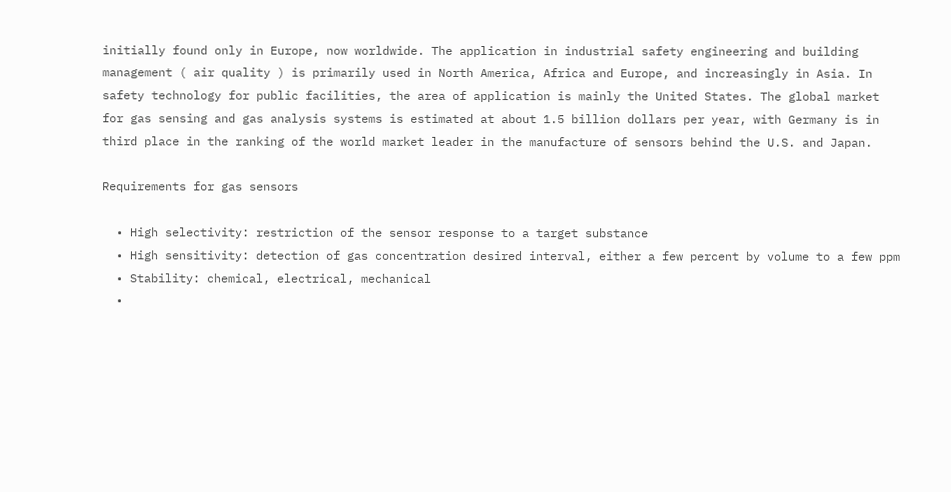initially found only in Europe, now worldwide. The application in industrial safety engineering and building management ( air quality ) is primarily used in North America, Africa and Europe, and increasingly in Asia. In safety technology for public facilities, the area of application is mainly the United States. The global market for gas sensing and gas analysis systems is estimated at about 1.5 billion dollars per year, with Germany is in third place in the ranking of the world market leader in the manufacture of sensors behind the U.S. and Japan.

Requirements for gas sensors

  • High selectivity: restriction of the sensor response to a target substance
  • High sensitivity: detection of gas concentration desired interval, either a few percent by volume to a few ppm
  • Stability: chemical, electrical, mechanical
  •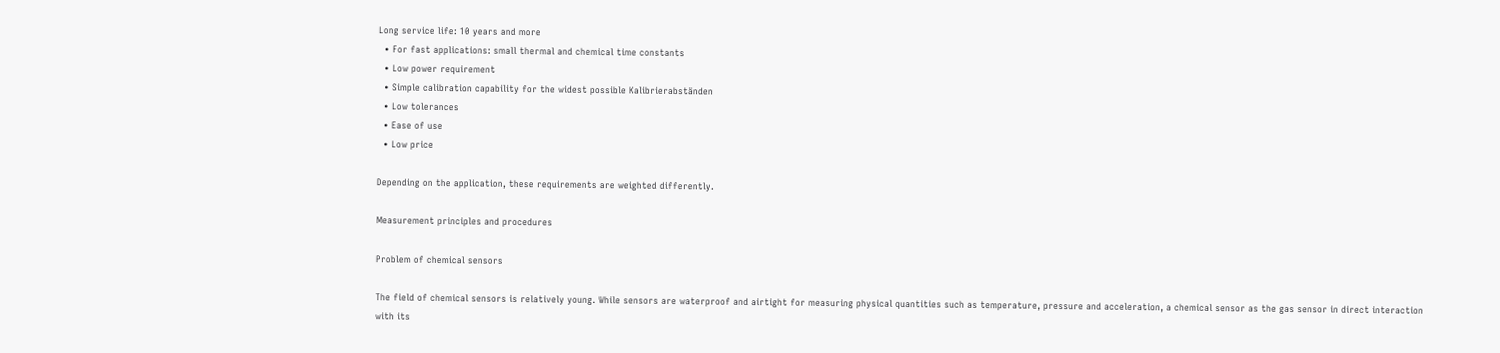Long service life: 10 years and more
  • For fast applications: small thermal and chemical time constants
  • Low power requirement
  • Simple calibration capability for the widest possible Kalibrierabständen
  • Low tolerances
  • Ease of use
  • Low price

Depending on the application, these requirements are weighted differently.

Measurement principles and procedures

Problem of chemical sensors

The field of chemical sensors is relatively young. While sensors are waterproof and airtight for measuring physical quantities such as temperature, pressure and acceleration, a chemical sensor as the gas sensor in direct interaction with its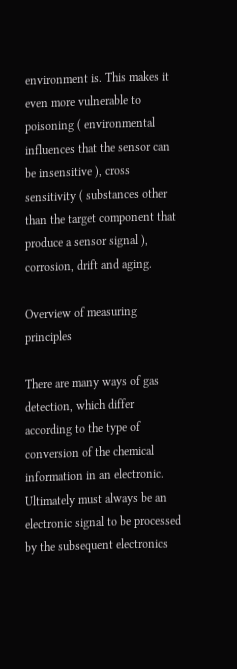environment is. This makes it even more vulnerable to poisoning ( environmental influences that the sensor can be insensitive ), cross sensitivity ( substances other than the target component that produce a sensor signal ), corrosion, drift and aging.

Overview of measuring principles

There are many ways of gas detection, which differ according to the type of conversion of the chemical information in an electronic. Ultimately must always be an electronic signal to be processed by the subsequent electronics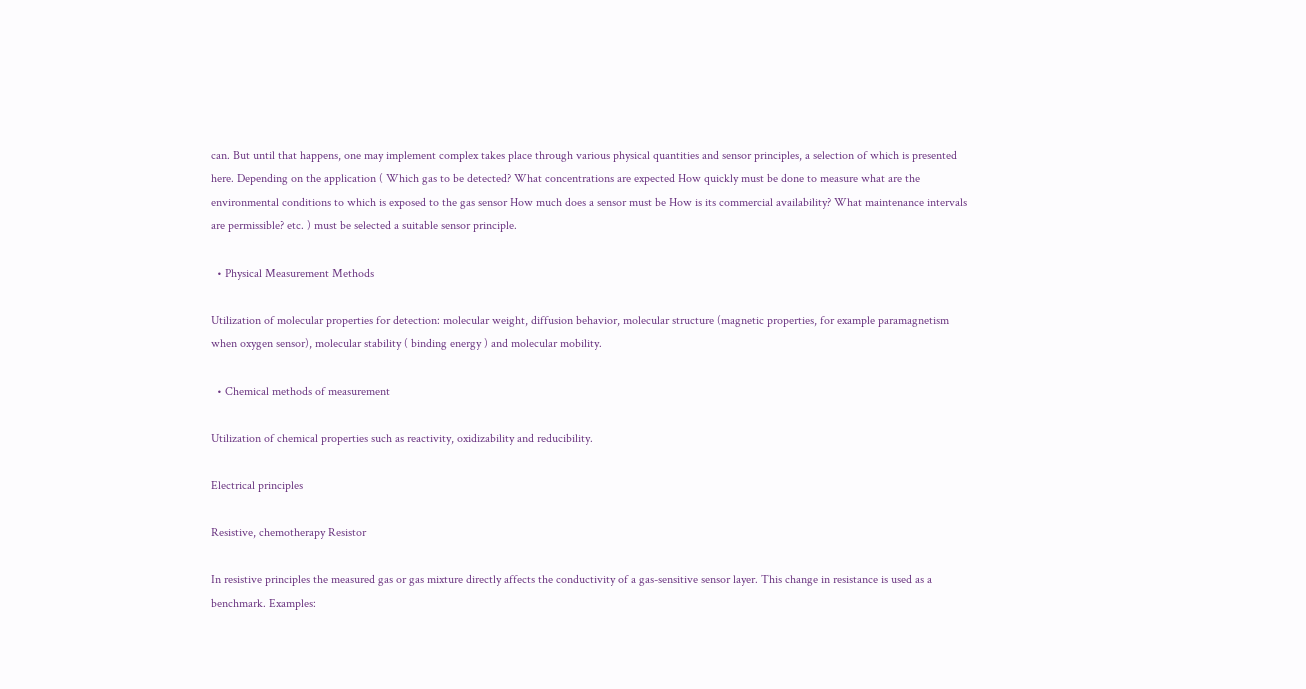can. But until that happens, one may implement complex takes place through various physical quantities and sensor principles, a selection of which is presented here. Depending on the application ( Which gas to be detected? What concentrations are expected How quickly must be done to measure what are the environmental conditions to which is exposed to the gas sensor How much does a sensor must be How is its commercial availability? What maintenance intervals are permissible? etc. ) must be selected a suitable sensor principle.

  • Physical Measurement Methods

Utilization of molecular properties for detection: molecular weight, diffusion behavior, molecular structure (magnetic properties, for example paramagnetism when oxygen sensor), molecular stability ( binding energy ) and molecular mobility.

  • Chemical methods of measurement

Utilization of chemical properties such as reactivity, oxidizability and reducibility.

Electrical principles

Resistive, chemotherapy Resistor

In resistive principles the measured gas or gas mixture directly affects the conductivity of a gas-sensitive sensor layer. This change in resistance is used as a benchmark. Examples: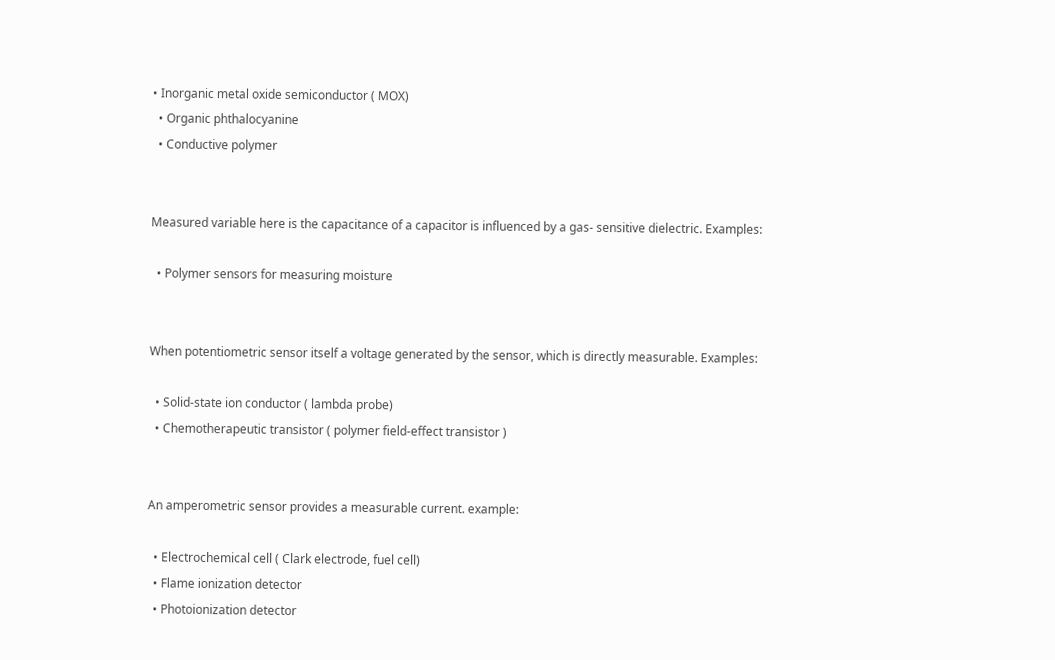• Inorganic metal oxide semiconductor ( MOX)
  • Organic phthalocyanine
  • Conductive polymer


Measured variable here is the capacitance of a capacitor is influenced by a gas- sensitive dielectric. Examples:

  • Polymer sensors for measuring moisture


When potentiometric sensor itself a voltage generated by the sensor, which is directly measurable. Examples:

  • Solid-state ion conductor ( lambda probe)
  • Chemotherapeutic transistor ( polymer field-effect transistor )


An amperometric sensor provides a measurable current. example:

  • Electrochemical cell ( Clark electrode, fuel cell)
  • Flame ionization detector
  • Photoionization detector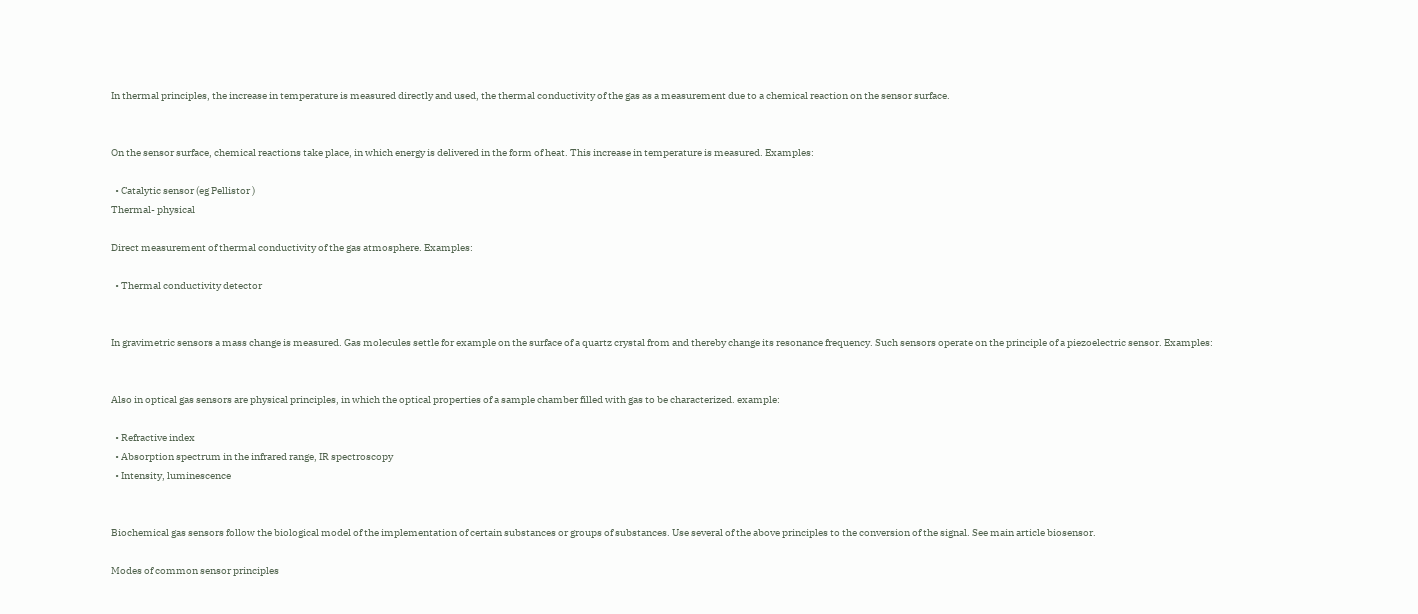In thermal principles, the increase in temperature is measured directly and used, the thermal conductivity of the gas as a measurement due to a chemical reaction on the sensor surface.


On the sensor surface, chemical reactions take place, in which energy is delivered in the form of heat. This increase in temperature is measured. Examples:

  • Catalytic sensor (eg Pellistor )
Thermal- physical

Direct measurement of thermal conductivity of the gas atmosphere. Examples:

  • Thermal conductivity detector


In gravimetric sensors a mass change is measured. Gas molecules settle for example on the surface of a quartz crystal from and thereby change its resonance frequency. Such sensors operate on the principle of a piezoelectric sensor. Examples:


Also in optical gas sensors are physical principles, in which the optical properties of a sample chamber filled with gas to be characterized. example:

  • Refractive index
  • Absorption spectrum in the infrared range, IR spectroscopy
  • Intensity, luminescence


Biochemical gas sensors follow the biological model of the implementation of certain substances or groups of substances. Use several of the above principles to the conversion of the signal. See main article biosensor.

Modes of common sensor principles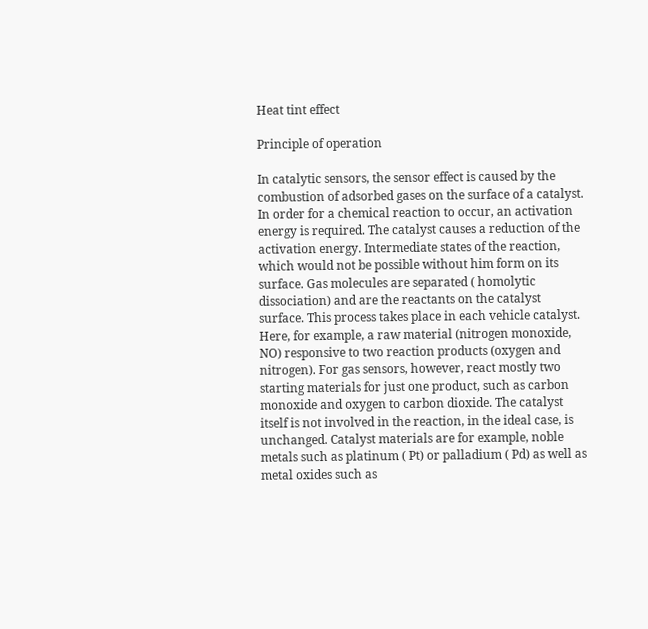Heat tint effect

Principle of operation

In catalytic sensors, the sensor effect is caused by the combustion of adsorbed gases on the surface of a catalyst. In order for a chemical reaction to occur, an activation energy is required. The catalyst causes a reduction of the activation energy. Intermediate states of the reaction, which would not be possible without him form on its surface. Gas molecules are separated ( homolytic dissociation) and are the reactants on the catalyst surface. This process takes place in each vehicle catalyst. Here, for example, a raw material (nitrogen monoxide, NO) responsive to two reaction products (oxygen and nitrogen). For gas sensors, however, react mostly two starting materials for just one product, such as carbon monoxide and oxygen to carbon dioxide. The catalyst itself is not involved in the reaction, in the ideal case, is unchanged. Catalyst materials are for example, noble metals such as platinum ( Pt) or palladium ( Pd) as well as metal oxides such as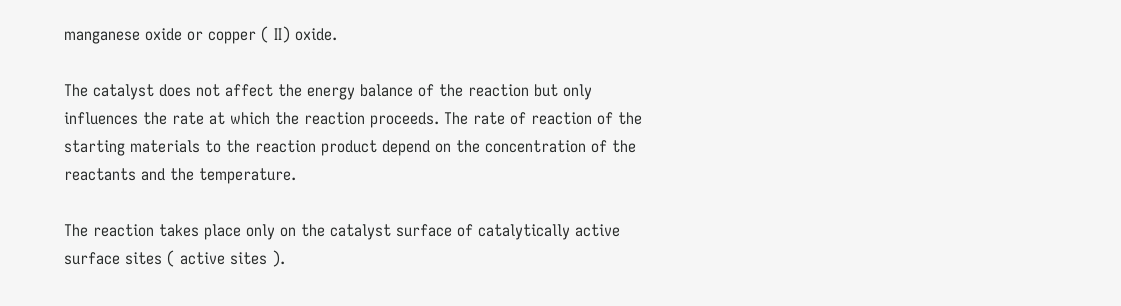manganese oxide or copper ( II) oxide.

The catalyst does not affect the energy balance of the reaction but only influences the rate at which the reaction proceeds. The rate of reaction of the starting materials to the reaction product depend on the concentration of the reactants and the temperature.

The reaction takes place only on the catalyst surface of catalytically active surface sites ( active sites ).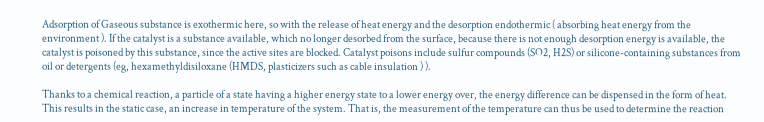Adsorption of Gaseous substance is exothermic here, so with the release of heat energy and the desorption endothermic ( absorbing heat energy from the environment ). If the catalyst is a substance available, which no longer desorbed from the surface, because there is not enough desorption energy is available, the catalyst is poisoned by this substance, since the active sites are blocked. Catalyst poisons include sulfur compounds (SO2, H2S) or silicone-containing substances from oil or detergents (eg, hexamethyldisiloxane (HMDS, plasticizers such as cable insulation ) ).

Thanks to a chemical reaction, a particle of a state having a higher energy state to a lower energy over, the energy difference can be dispensed in the form of heat. This results in the static case, an increase in temperature of the system. That is, the measurement of the temperature can thus be used to determine the reaction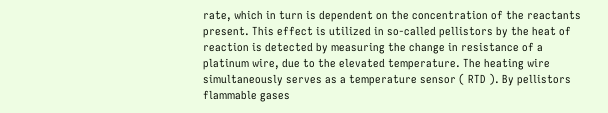rate, which in turn is dependent on the concentration of the reactants present. This effect is utilized in so-called pellistors by the heat of reaction is detected by measuring the change in resistance of a platinum wire, due to the elevated temperature. The heating wire simultaneously serves as a temperature sensor ( RTD ). By pellistors flammable gases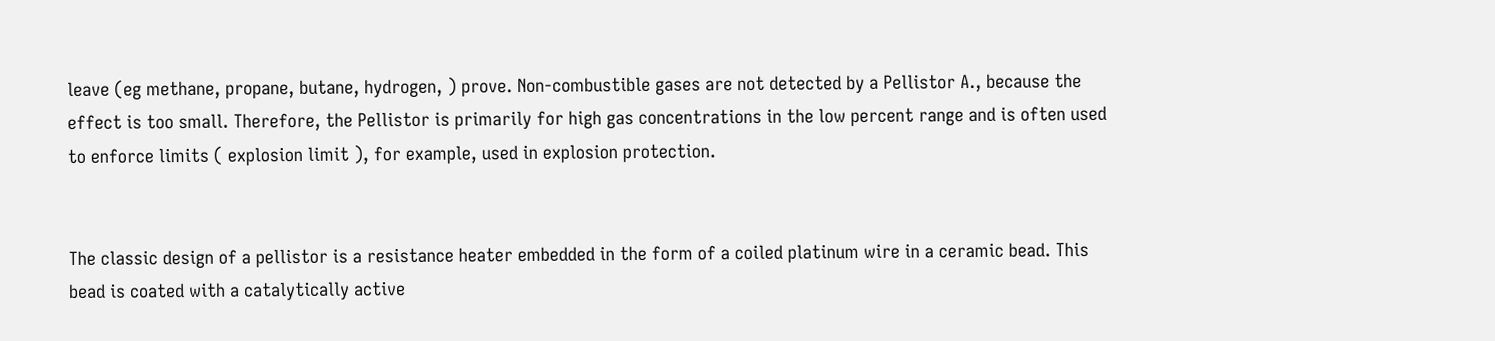leave (eg methane, propane, butane, hydrogen, ) prove. Non-combustible gases are not detected by a Pellistor A., because the effect is too small. Therefore, the Pellistor is primarily for high gas concentrations in the low percent range and is often used to enforce limits ( explosion limit ), for example, used in explosion protection.


The classic design of a pellistor is a resistance heater embedded in the form of a coiled platinum wire in a ceramic bead. This bead is coated with a catalytically active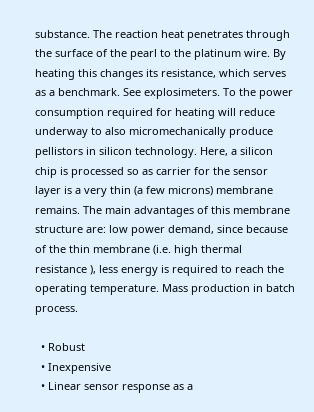substance. The reaction heat penetrates through the surface of the pearl to the platinum wire. By heating this changes its resistance, which serves as a benchmark. See explosimeters. To the power consumption required for heating will reduce underway to also micromechanically produce pellistors in silicon technology. Here, a silicon chip is processed so as carrier for the sensor layer is a very thin (a few microns) membrane remains. The main advantages of this membrane structure are: low power demand, since because of the thin membrane (i.e. high thermal resistance ), less energy is required to reach the operating temperature. Mass production in batch process.

  • Robust
  • Inexpensive
  • Linear sensor response as a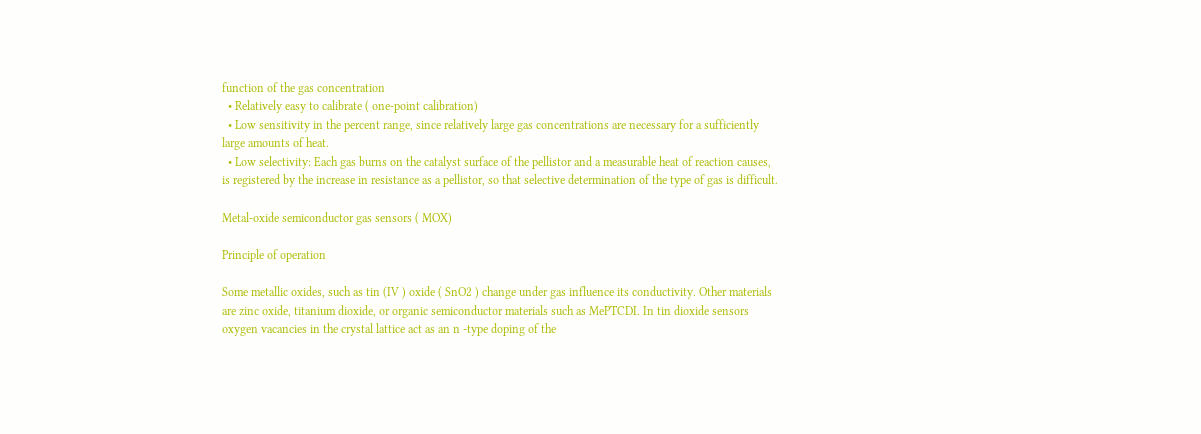function of the gas concentration
  • Relatively easy to calibrate ( one-point calibration)
  • Low sensitivity in the percent range, since relatively large gas concentrations are necessary for a sufficiently large amounts of heat.
  • Low selectivity: Each gas burns on the catalyst surface of the pellistor and a measurable heat of reaction causes, is registered by the increase in resistance as a pellistor, so that selective determination of the type of gas is difficult.

Metal-oxide semiconductor gas sensors ( MOX)

Principle of operation

Some metallic oxides, such as tin (IV ) oxide ( SnO2 ) change under gas influence its conductivity. Other materials are zinc oxide, titanium dioxide, or organic semiconductor materials such as MePTCDI. In tin dioxide sensors oxygen vacancies in the crystal lattice act as an n -type doping of the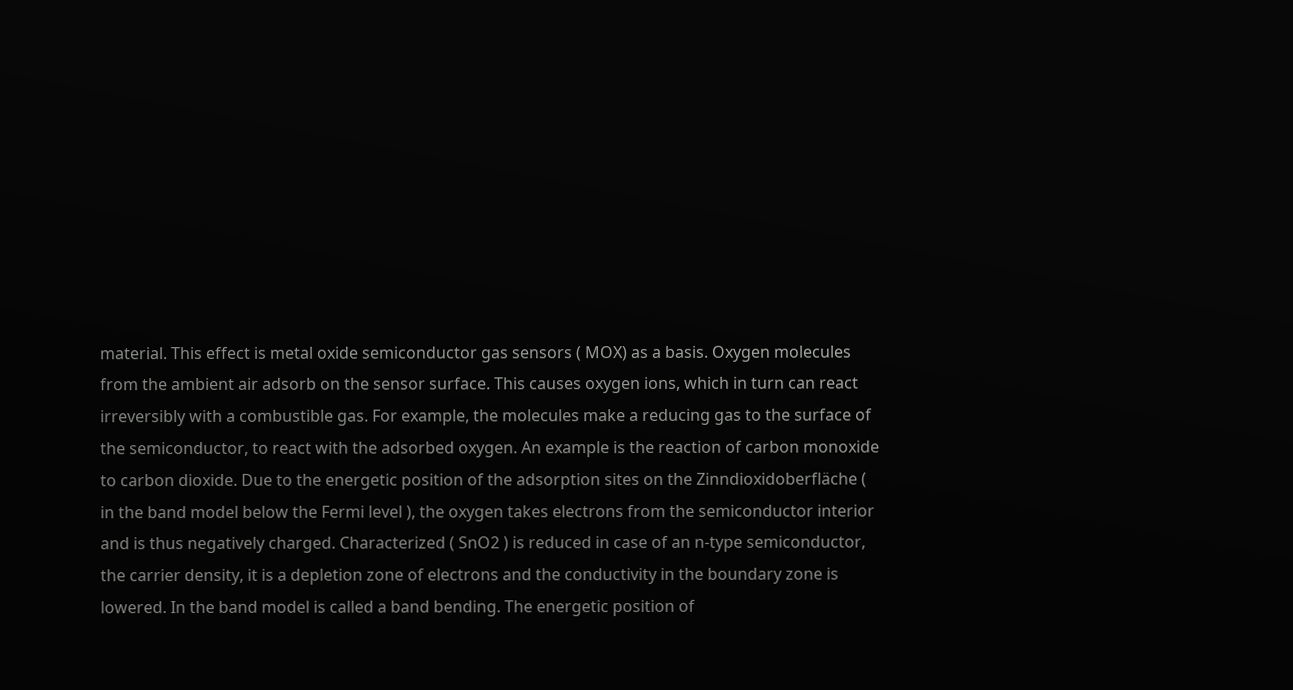material. This effect is metal oxide semiconductor gas sensors ( MOX) as a basis. Oxygen molecules from the ambient air adsorb on the sensor surface. This causes oxygen ions, which in turn can react irreversibly with a combustible gas. For example, the molecules make a reducing gas to the surface of the semiconductor, to react with the adsorbed oxygen. An example is the reaction of carbon monoxide to carbon dioxide. Due to the energetic position of the adsorption sites on the Zinndioxidoberfläche ( in the band model below the Fermi level ), the oxygen takes electrons from the semiconductor interior and is thus negatively charged. Characterized ( SnO2 ) is reduced in case of an n-type semiconductor, the carrier density, it is a depletion zone of electrons and the conductivity in the boundary zone is lowered. In the band model is called a band bending. The energetic position of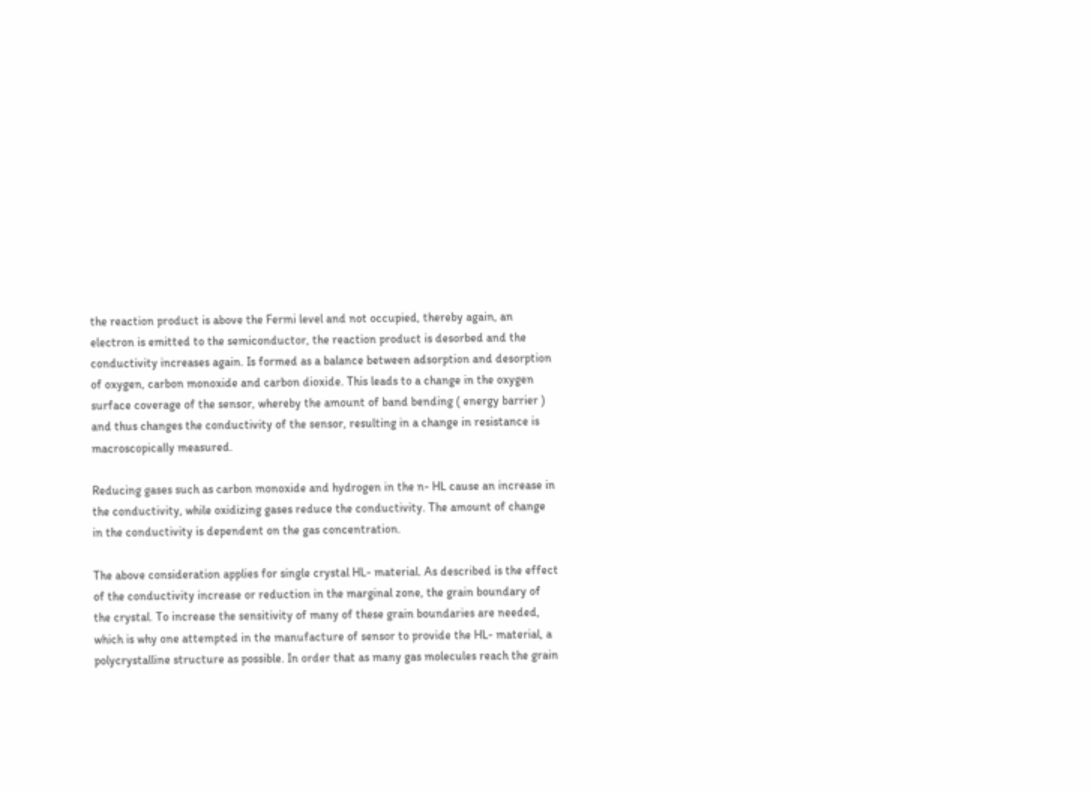the reaction product is above the Fermi level and not occupied, thereby again, an electron is emitted to the semiconductor, the reaction product is desorbed and the conductivity increases again. Is formed as a balance between adsorption and desorption of oxygen, carbon monoxide and carbon dioxide. This leads to a change in the oxygen surface coverage of the sensor, whereby the amount of band bending ( energy barrier ) and thus changes the conductivity of the sensor, resulting in a change in resistance is macroscopically measured.

Reducing gases such as carbon monoxide and hydrogen in the n- HL cause an increase in the conductivity, while oxidizing gases reduce the conductivity. The amount of change in the conductivity is dependent on the gas concentration.

The above consideration applies for single crystal HL- material. As described is the effect of the conductivity increase or reduction in the marginal zone, the grain boundary of the crystal. To increase the sensitivity of many of these grain boundaries are needed, which is why one attempted in the manufacture of sensor to provide the HL- material, a polycrystalline structure as possible. In order that as many gas molecules reach the grain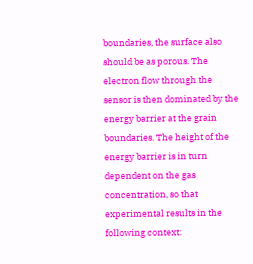boundaries, the surface also should be as porous. The electron flow through the sensor is then dominated by the energy barrier at the grain boundaries. The height of the energy barrier is in turn dependent on the gas concentration, so that experimental results in the following context: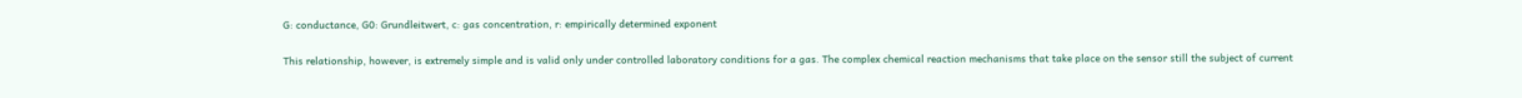G: conductance, G0: Grundleitwert, c: gas concentration, r: empirically determined exponent

This relationship, however, is extremely simple and is valid only under controlled laboratory conditions for a gas. The complex chemical reaction mechanisms that take place on the sensor still the subject of current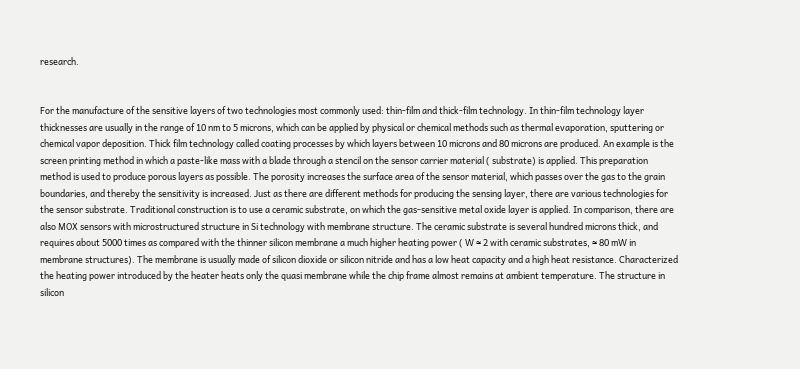research.


For the manufacture of the sensitive layers of two technologies most commonly used: thin-film and thick-film technology. In thin-film technology layer thicknesses are usually in the range of 10 nm to 5 microns, which can be applied by physical or chemical methods such as thermal evaporation, sputtering or chemical vapor deposition. Thick film technology called coating processes by which layers between 10 microns and 80 microns are produced. An example is the screen printing method in which a paste-like mass with a blade through a stencil on the sensor carrier material ( substrate) is applied. This preparation method is used to produce porous layers as possible. The porosity increases the surface area of the sensor material, which passes over the gas to the grain boundaries, and thereby the sensitivity is increased. Just as there are different methods for producing the sensing layer, there are various technologies for the sensor substrate. Traditional construction is to use a ceramic substrate, on which the gas-sensitive metal oxide layer is applied. In comparison, there are also MOX sensors with microstructured structure in Si technology with membrane structure. The ceramic substrate is several hundred microns thick, and requires about 5000 times as compared with the thinner silicon membrane a much higher heating power ( W ≈ 2 with ceramic substrates, ≈ 80 mW in membrane structures). The membrane is usually made of silicon dioxide or silicon nitride and has a low heat capacity and a high heat resistance. Characterized the heating power introduced by the heater heats only the quasi membrane while the chip frame almost remains at ambient temperature. The structure in silicon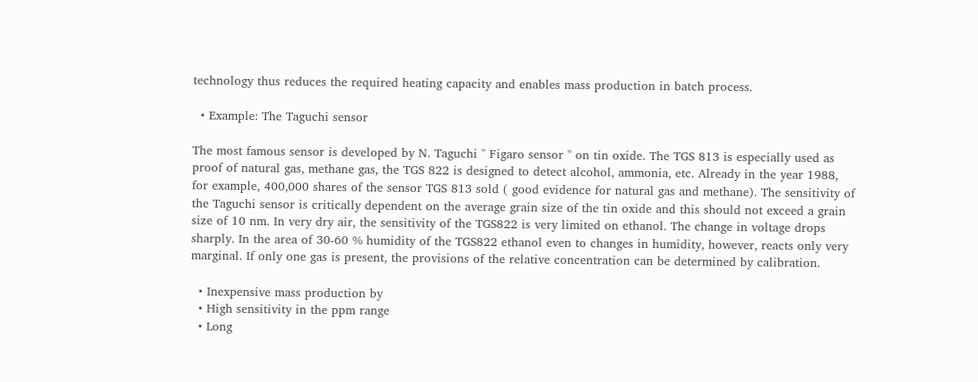technology thus reduces the required heating capacity and enables mass production in batch process.

  • Example: The Taguchi sensor

The most famous sensor is developed by N. Taguchi " Figaro sensor " on tin oxide. The TGS 813 is especially used as proof of natural gas, methane gas, the TGS 822 is designed to detect alcohol, ammonia, etc. Already in the year 1988, for example, 400,000 shares of the sensor TGS 813 sold ( good evidence for natural gas and methane). The sensitivity of the Taguchi sensor is critically dependent on the average grain size of the tin oxide and this should not exceed a grain size of 10 nm. In very dry air, the sensitivity of the TGS822 is very limited on ethanol. The change in voltage drops sharply. In the area of 30-60 % humidity of the TGS822 ethanol even to changes in humidity, however, reacts only very marginal. If only one gas is present, the provisions of the relative concentration can be determined by calibration.

  • Inexpensive mass production by
  • High sensitivity in the ppm range
  • Long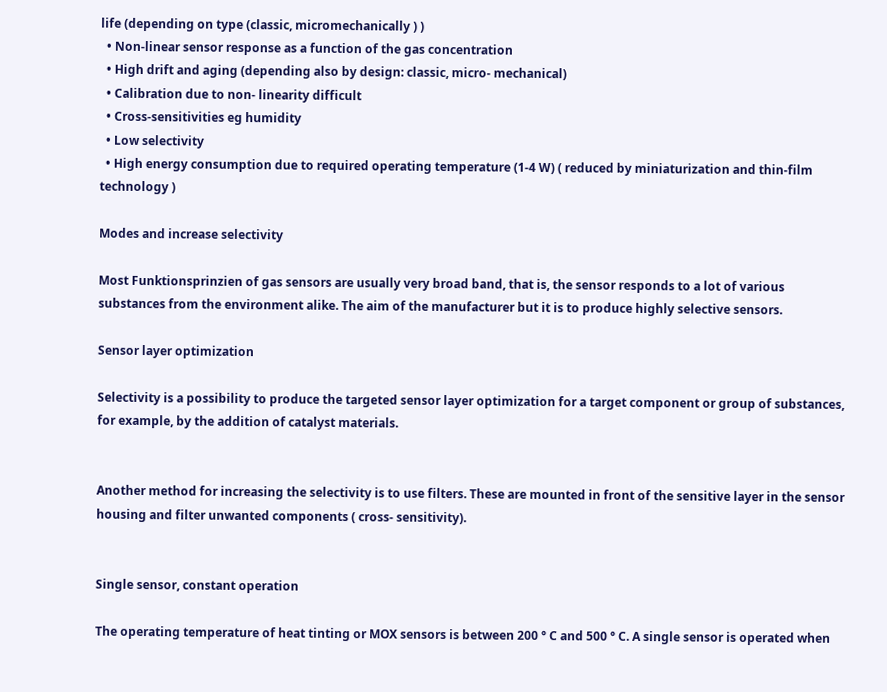life (depending on type (classic, micromechanically ) )
  • Non-linear sensor response as a function of the gas concentration
  • High drift and aging (depending also by design: classic, micro- mechanical)
  • Calibration due to non- linearity difficult
  • Cross-sensitivities eg humidity
  • Low selectivity
  • High energy consumption due to required operating temperature (1-4 W) ( reduced by miniaturization and thin-film technology )

Modes and increase selectivity

Most Funktionsprinzien of gas sensors are usually very broad band, that is, the sensor responds to a lot of various substances from the environment alike. The aim of the manufacturer but it is to produce highly selective sensors.

Sensor layer optimization

Selectivity is a possibility to produce the targeted sensor layer optimization for a target component or group of substances, for example, by the addition of catalyst materials.


Another method for increasing the selectivity is to use filters. These are mounted in front of the sensitive layer in the sensor housing and filter unwanted components ( cross- sensitivity).


Single sensor, constant operation

The operating temperature of heat tinting or MOX sensors is between 200 ° C and 500 ° C. A single sensor is operated when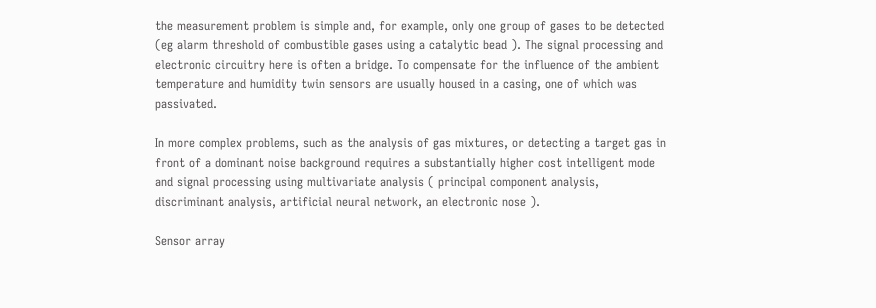the measurement problem is simple and, for example, only one group of gases to be detected (eg alarm threshold of combustible gases using a catalytic bead ). The signal processing and electronic circuitry here is often a bridge. To compensate for the influence of the ambient temperature and humidity twin sensors are usually housed in a casing, one of which was passivated.

In more complex problems, such as the analysis of gas mixtures, or detecting a target gas in front of a dominant noise background requires a substantially higher cost intelligent mode and signal processing using multivariate analysis ( principal component analysis, discriminant analysis, artificial neural network, an electronic nose ).

Sensor array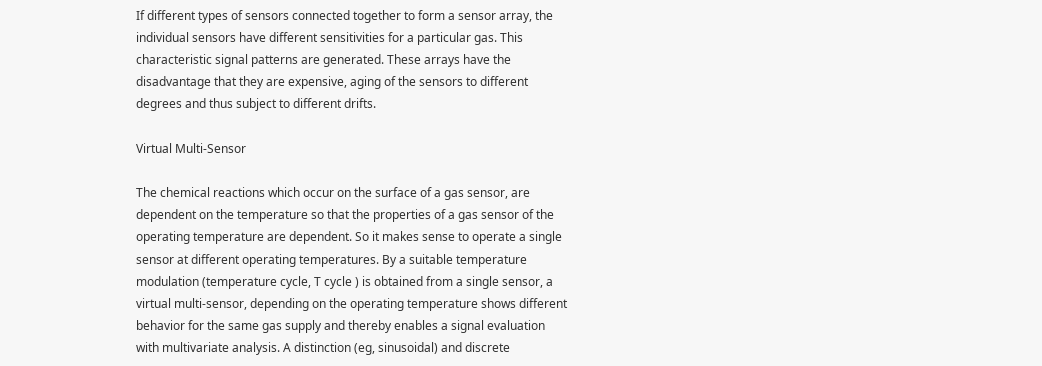If different types of sensors connected together to form a sensor array, the individual sensors have different sensitivities for a particular gas. This characteristic signal patterns are generated. These arrays have the disadvantage that they are expensive, aging of the sensors to different degrees and thus subject to different drifts.

Virtual Multi-Sensor

The chemical reactions which occur on the surface of a gas sensor, are dependent on the temperature so that the properties of a gas sensor of the operating temperature are dependent. So it makes sense to operate a single sensor at different operating temperatures. By a suitable temperature modulation (temperature cycle, T cycle ) is obtained from a single sensor, a virtual multi-sensor, depending on the operating temperature shows different behavior for the same gas supply and thereby enables a signal evaluation with multivariate analysis. A distinction (eg, sinusoidal) and discrete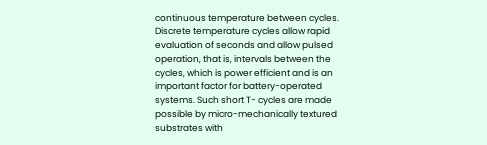continuous temperature between cycles. Discrete temperature cycles allow rapid evaluation of seconds and allow pulsed operation, that is, intervals between the cycles, which is power efficient and is an important factor for battery-operated systems. Such short T- cycles are made possible by micro-mechanically textured substrates with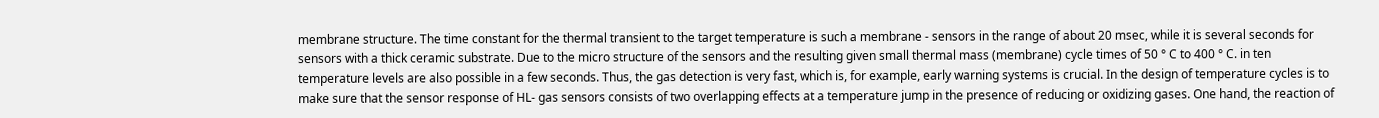membrane structure. The time constant for the thermal transient to the target temperature is such a membrane - sensors in the range of about 20 msec, while it is several seconds for sensors with a thick ceramic substrate. Due to the micro structure of the sensors and the resulting given small thermal mass (membrane) cycle times of 50 ° C to 400 ° C. in ten temperature levels are also possible in a few seconds. Thus, the gas detection is very fast, which is, for example, early warning systems is crucial. In the design of temperature cycles is to make sure that the sensor response of HL- gas sensors consists of two overlapping effects at a temperature jump in the presence of reducing or oxidizing gases. One hand, the reaction of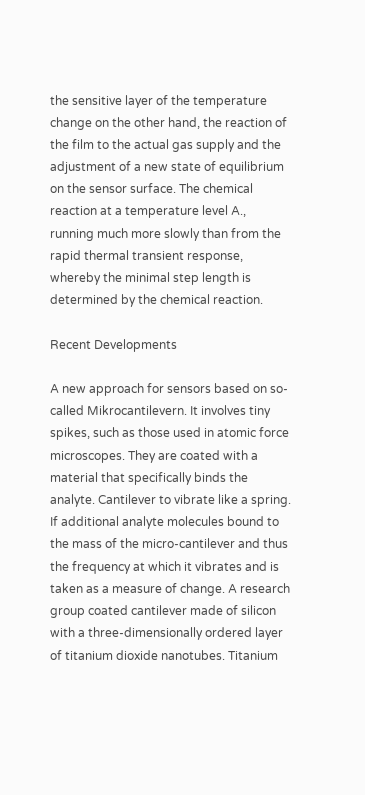the sensitive layer of the temperature change on the other hand, the reaction of the film to the actual gas supply and the adjustment of a new state of equilibrium on the sensor surface. The chemical reaction at a temperature level A., running much more slowly than from the rapid thermal transient response, whereby the minimal step length is determined by the chemical reaction.

Recent Developments

A new approach for sensors based on so-called Mikrocantilevern. It involves tiny spikes, such as those used in atomic force microscopes. They are coated with a material that specifically binds the analyte. Cantilever to vibrate like a spring. If additional analyte molecules bound to the mass of the micro-cantilever and thus the frequency at which it vibrates and is taken as a measure of change. A research group coated cantilever made of silicon with a three-dimensionally ordered layer of titanium dioxide nanotubes. Titanium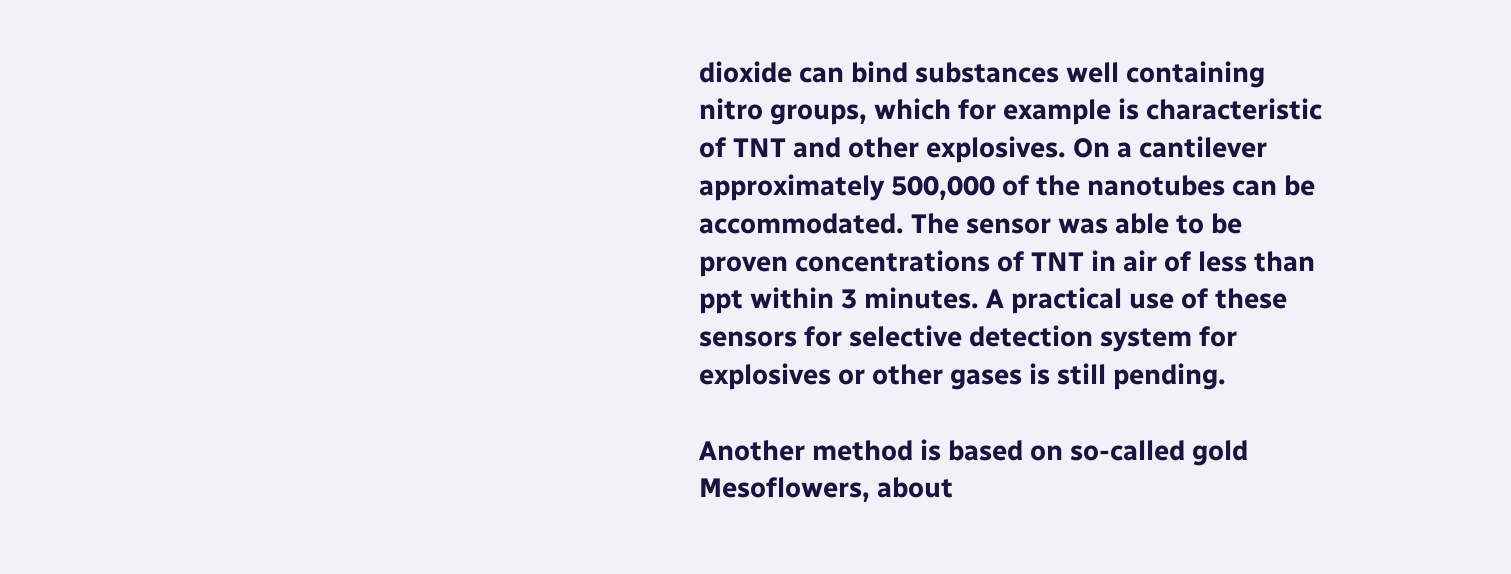dioxide can bind substances well containing nitro groups, which for example is characteristic of TNT and other explosives. On a cantilever approximately 500,000 of the nanotubes can be accommodated. The sensor was able to be proven concentrations of TNT in air of less than ppt within 3 minutes. A practical use of these sensors for selective detection system for explosives or other gases is still pending.

Another method is based on so-called gold Mesoflowers, about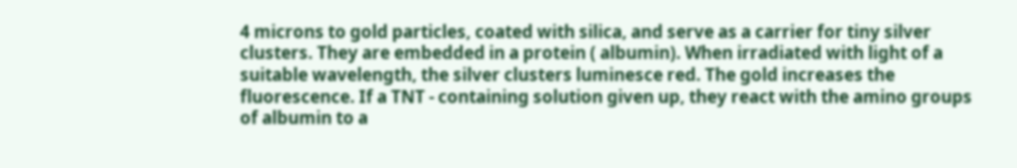4 microns to gold particles, coated with silica, and serve as a carrier for tiny silver clusters. They are embedded in a protein ( albumin). When irradiated with light of a suitable wavelength, the silver clusters luminesce red. The gold increases the fluorescence. If a TNT - containing solution given up, they react with the amino groups of albumin to a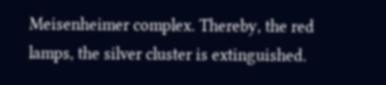Meisenheimer complex. Thereby, the red lamps, the silver cluster is extinguished.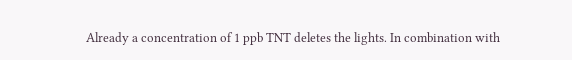Already a concentration of 1 ppb TNT deletes the lights. In combination with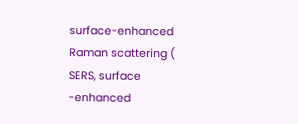surface-enhanced Raman scattering ( SERS, surface -enhanced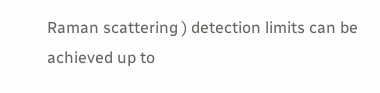Raman scattering ) detection limits can be achieved up to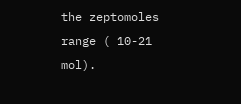the zeptomoles range ( 10-21 mol).